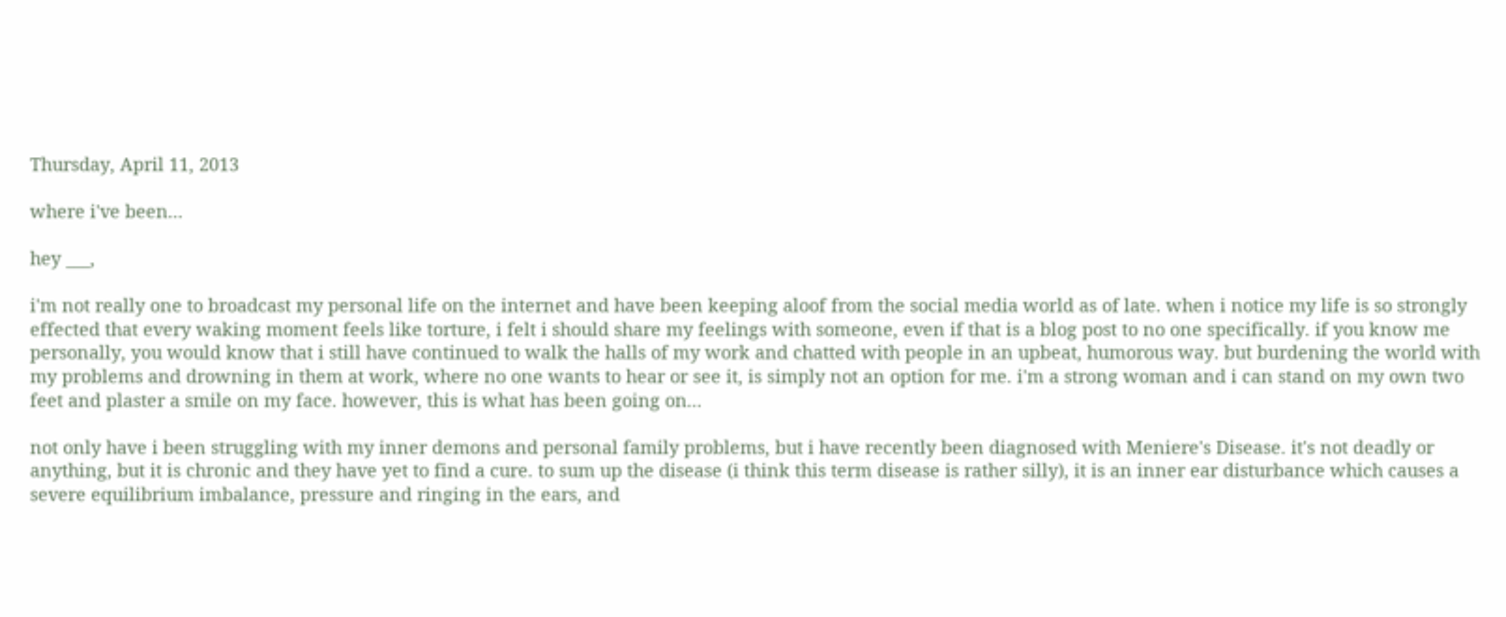Thursday, April 11, 2013

where i've been...

hey ___,

i'm not really one to broadcast my personal life on the internet and have been keeping aloof from the social media world as of late. when i notice my life is so strongly effected that every waking moment feels like torture, i felt i should share my feelings with someone, even if that is a blog post to no one specifically. if you know me personally, you would know that i still have continued to walk the halls of my work and chatted with people in an upbeat, humorous way. but burdening the world with my problems and drowning in them at work, where no one wants to hear or see it, is simply not an option for me. i'm a strong woman and i can stand on my own two feet and plaster a smile on my face. however, this is what has been going on...

not only have i been struggling with my inner demons and personal family problems, but i have recently been diagnosed with Meniere's Disease. it's not deadly or anything, but it is chronic and they have yet to find a cure. to sum up the disease (i think this term disease is rather silly), it is an inner ear disturbance which causes a severe equilibrium imbalance, pressure and ringing in the ears, and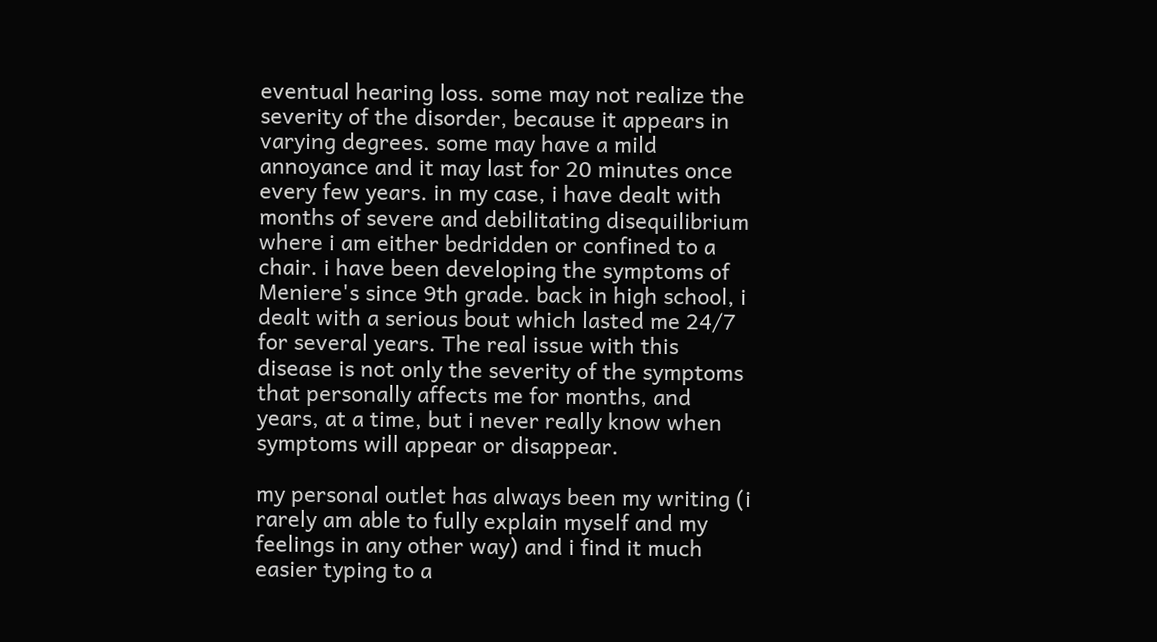eventual hearing loss. some may not realize the severity of the disorder, because it appears in varying degrees. some may have a mild annoyance and it may last for 20 minutes once every few years. in my case, i have dealt with months of severe and debilitating disequilibrium where i am either bedridden or confined to a chair. i have been developing the symptoms of Meniere's since 9th grade. back in high school, i dealt with a serious bout which lasted me 24/7 for several years. The real issue with this disease is not only the severity of the symptoms that personally affects me for months, and years, at a time, but i never really know when symptoms will appear or disappear.

my personal outlet has always been my writing (i rarely am able to fully explain myself and my feelings in any other way) and i find it much easier typing to a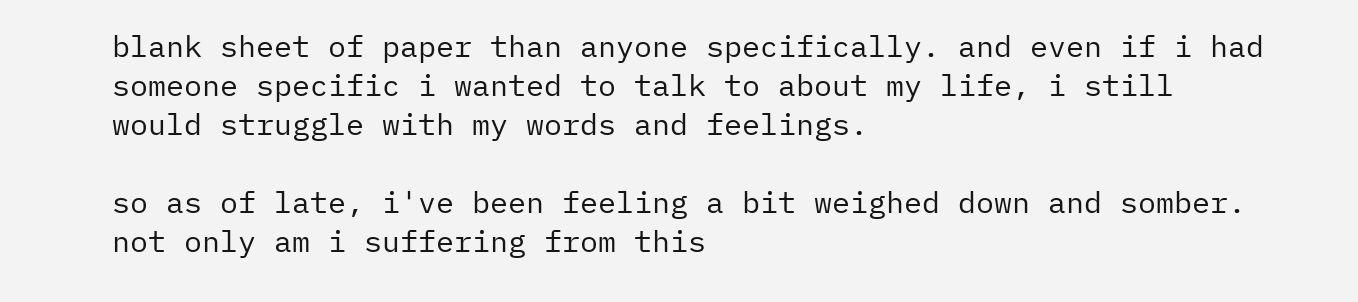blank sheet of paper than anyone specifically. and even if i had someone specific i wanted to talk to about my life, i still would struggle with my words and feelings.

so as of late, i've been feeling a bit weighed down and somber. not only am i suffering from this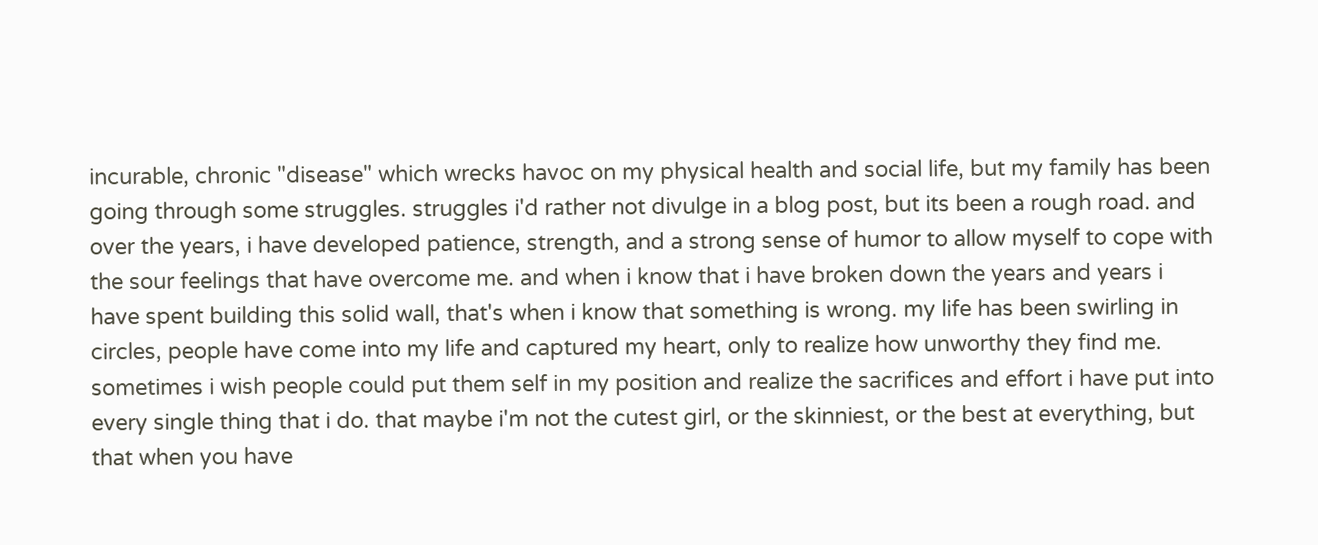incurable, chronic "disease" which wrecks havoc on my physical health and social life, but my family has been going through some struggles. struggles i'd rather not divulge in a blog post, but its been a rough road. and over the years, i have developed patience, strength, and a strong sense of humor to allow myself to cope with the sour feelings that have overcome me. and when i know that i have broken down the years and years i have spent building this solid wall, that's when i know that something is wrong. my life has been swirling in circles, people have come into my life and captured my heart, only to realize how unworthy they find me. sometimes i wish people could put them self in my position and realize the sacrifices and effort i have put into every single thing that i do. that maybe i'm not the cutest girl, or the skinniest, or the best at everything, but that when you have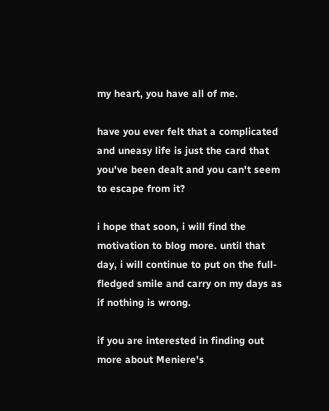my heart, you have all of me.

have you ever felt that a complicated and uneasy life is just the card that you've been dealt and you can't seem to escape from it?

i hope that soon, i will find the motivation to blog more. until that day, i will continue to put on the full-fledged smile and carry on my days as if nothing is wrong.

if you are interested in finding out more about Meniere's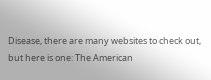Disease, there are many websites to check out, but here is one: The American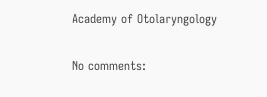Academy of Otolaryngology

No comments: